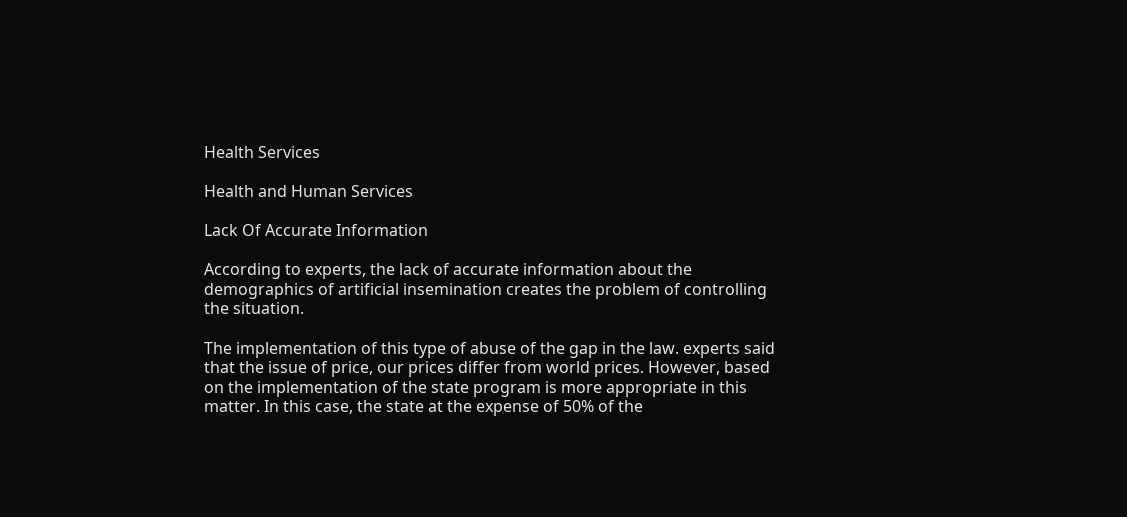Health Services

Health and Human Services

Lack Of Accurate Information

According to experts, the lack of accurate information about the demographics of artificial insemination creates the problem of controlling the situation.

The implementation of this type of abuse of the gap in the law. experts said that the issue of price, our prices differ from world prices. However, based on the implementation of the state program is more appropriate in this matter. In this case, the state at the expense of 50% of the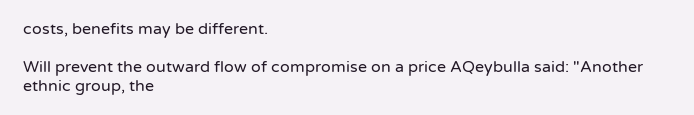costs, benefits may be different.

Will prevent the outward flow of compromise on a price AQeybulla said: "Another ethnic group, the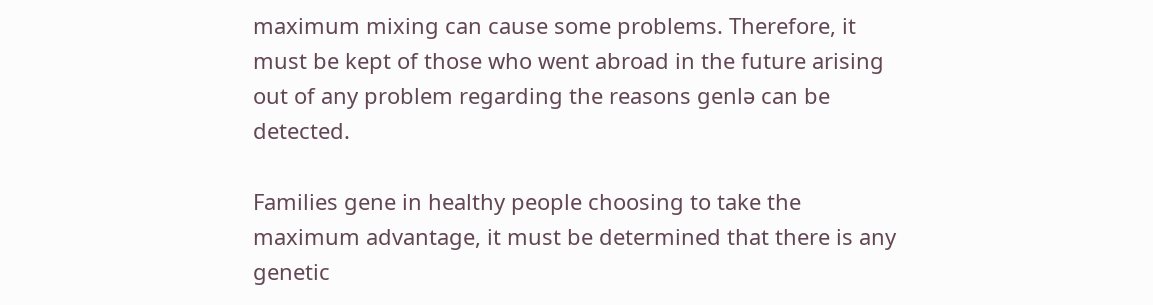maximum mixing can cause some problems. Therefore, it must be kept of those who went abroad in the future arising out of any problem regarding the reasons genlə can be detected.

Families gene in healthy people choosing to take the maximum advantage, it must be determined that there is any genetic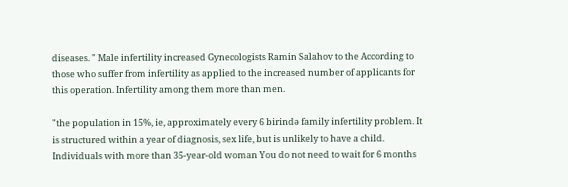diseases. " Male infertility increased Gynecologists Ramin Salahov to the According to those who suffer from infertility as applied to the increased number of applicants for this operation. Infertility among them more than men.

"the population in 15%, ie, approximately every 6 birində family infertility problem. It is structured within a year of diagnosis, sex life, but is unlikely to have a child. Individuals with more than 35-year-old woman You do not need to wait for 6 months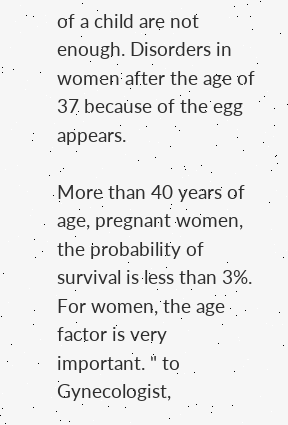of a child are not enough. Disorders in women after the age of 37 because of the egg appears.

More than 40 years of age, pregnant women, the probability of survival is less than 3%. For women, the age factor is very important. " to Gynecologist,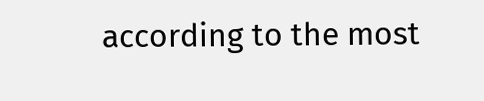according to the most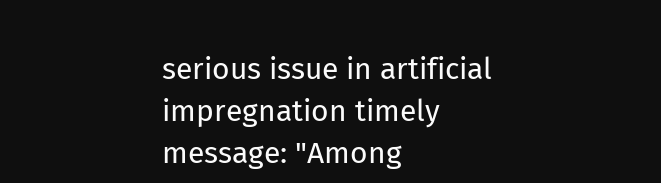serious issue in artificial impregnation timely message: "Among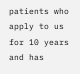patients who apply to us for 10 years and has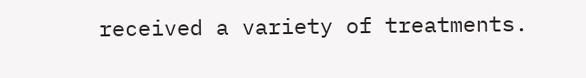received a variety of treatments.